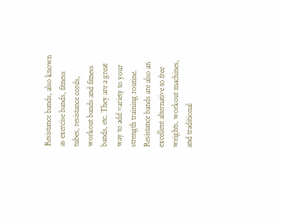Resistance bands, also known as exercise bands, fitness tubes, resistance cords, workout bands and fitness bands, etc. They are a great way to add variety to your strength training routine. Resistance bands are also an excellent alternative to free weights, workout machines, and traditional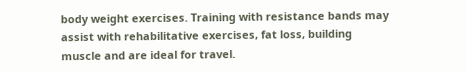body weight exercises. Training with resistance bands may assist with rehabilitative exercises, fat loss, building muscle and are ideal for travel.